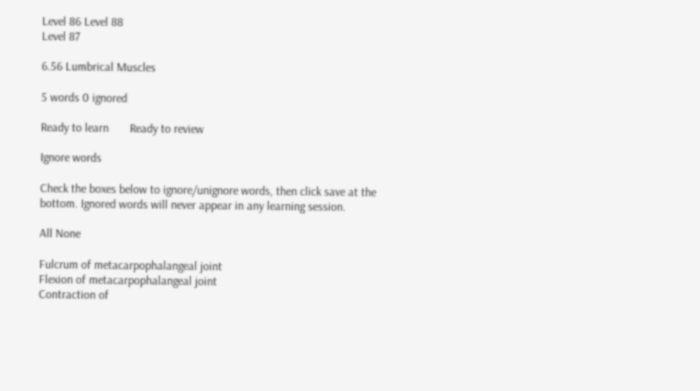Level 86 Level 88
Level 87

6.56 Lumbrical Muscles

5 words 0 ignored

Ready to learn       Ready to review

Ignore words

Check the boxes below to ignore/unignore words, then click save at the bottom. Ignored words will never appear in any learning session.

All None

Fulcrum of metacarpophalangeal joint
Flexion of metacarpophalangeal joint
Contraction of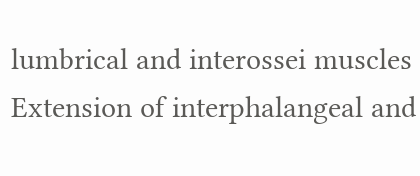lumbrical and interossei muscles
Extension of interphalangeal and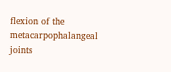flexion of the metacarpophalangeal joints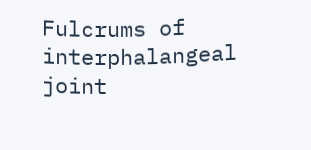Fulcrums of interphalangeal joint